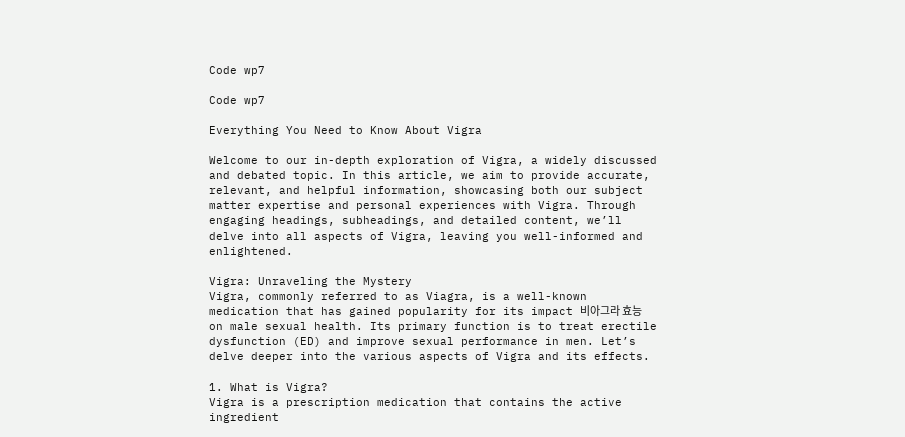Code wp7

Code wp7

Everything You Need to Know About Vigra

Welcome to our in-depth exploration of Vigra, a widely discussed and debated topic. In this article, we aim to provide accurate, relevant, and helpful information, showcasing both our subject matter expertise and personal experiences with Vigra. Through engaging headings, subheadings, and detailed content, we’ll delve into all aspects of Vigra, leaving you well-informed and enlightened.

Vigra: Unraveling the Mystery
Vigra, commonly referred to as Viagra, is a well-known medication that has gained popularity for its impact 비아그라 효능 on male sexual health. Its primary function is to treat erectile dysfunction (ED) and improve sexual performance in men. Let’s delve deeper into the various aspects of Vigra and its effects.

1. What is Vigra?
Vigra is a prescription medication that contains the active ingredient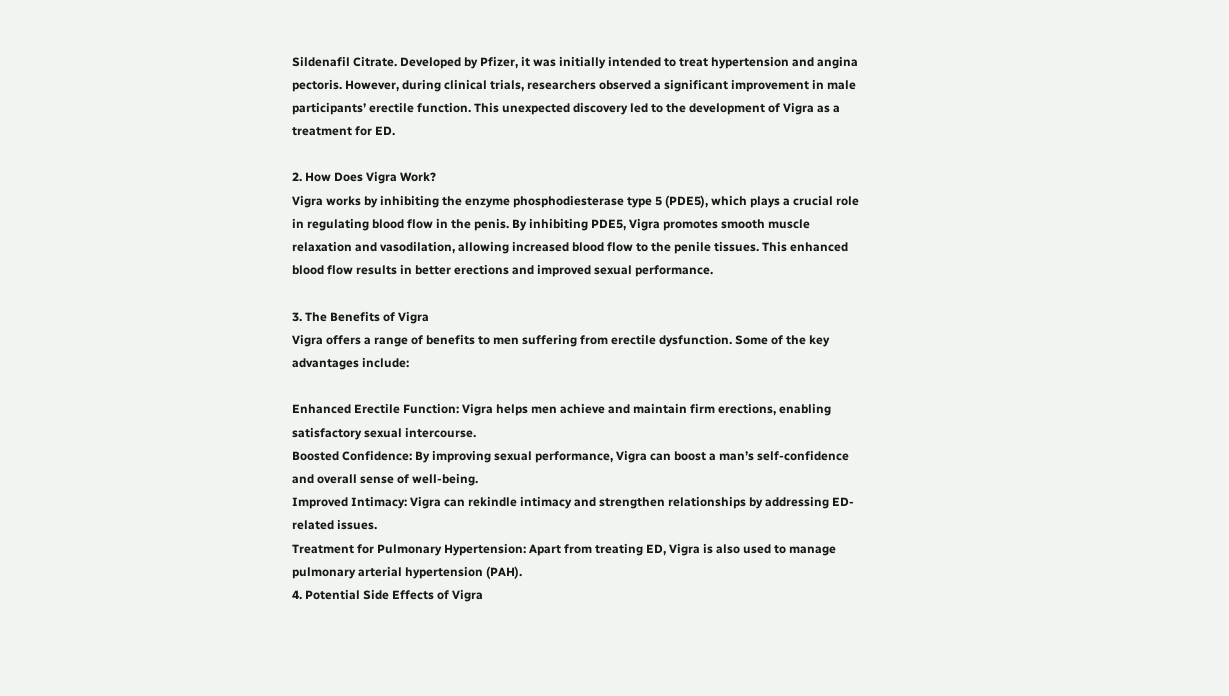Sildenafil Citrate. Developed by Pfizer, it was initially intended to treat hypertension and angina pectoris. However, during clinical trials, researchers observed a significant improvement in male participants’ erectile function. This unexpected discovery led to the development of Vigra as a treatment for ED.

2. How Does Vigra Work?
Vigra works by inhibiting the enzyme phosphodiesterase type 5 (PDE5), which plays a crucial role in regulating blood flow in the penis. By inhibiting PDE5, Vigra promotes smooth muscle relaxation and vasodilation, allowing increased blood flow to the penile tissues. This enhanced blood flow results in better erections and improved sexual performance.

3. The Benefits of Vigra
Vigra offers a range of benefits to men suffering from erectile dysfunction. Some of the key advantages include:

Enhanced Erectile Function: Vigra helps men achieve and maintain firm erections, enabling satisfactory sexual intercourse.
Boosted Confidence: By improving sexual performance, Vigra can boost a man’s self-confidence and overall sense of well-being.
Improved Intimacy: Vigra can rekindle intimacy and strengthen relationships by addressing ED-related issues.
Treatment for Pulmonary Hypertension: Apart from treating ED, Vigra is also used to manage pulmonary arterial hypertension (PAH).
4. Potential Side Effects of Vigra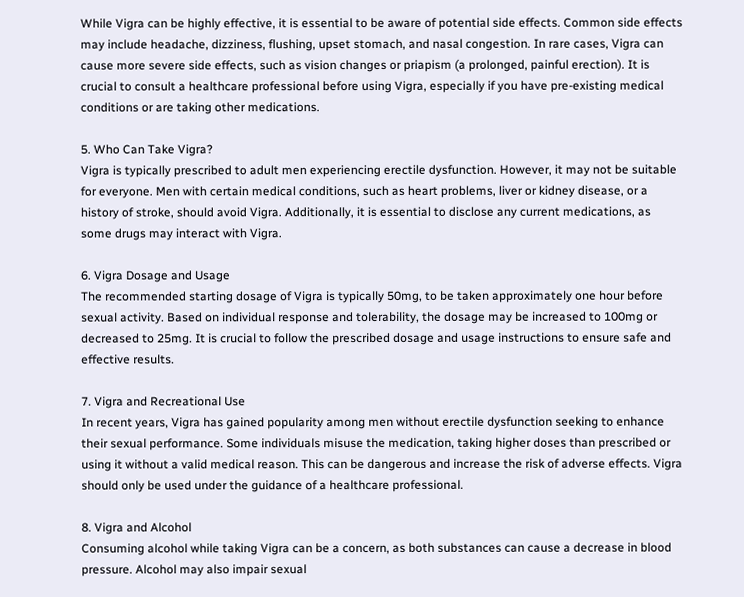While Vigra can be highly effective, it is essential to be aware of potential side effects. Common side effects may include headache, dizziness, flushing, upset stomach, and nasal congestion. In rare cases, Vigra can cause more severe side effects, such as vision changes or priapism (a prolonged, painful erection). It is crucial to consult a healthcare professional before using Vigra, especially if you have pre-existing medical conditions or are taking other medications.

5. Who Can Take Vigra?
Vigra is typically prescribed to adult men experiencing erectile dysfunction. However, it may not be suitable for everyone. Men with certain medical conditions, such as heart problems, liver or kidney disease, or a history of stroke, should avoid Vigra. Additionally, it is essential to disclose any current medications, as some drugs may interact with Vigra.

6. Vigra Dosage and Usage
The recommended starting dosage of Vigra is typically 50mg, to be taken approximately one hour before sexual activity. Based on individual response and tolerability, the dosage may be increased to 100mg or decreased to 25mg. It is crucial to follow the prescribed dosage and usage instructions to ensure safe and effective results.

7. Vigra and Recreational Use
In recent years, Vigra has gained popularity among men without erectile dysfunction seeking to enhance their sexual performance. Some individuals misuse the medication, taking higher doses than prescribed or using it without a valid medical reason. This can be dangerous and increase the risk of adverse effects. Vigra should only be used under the guidance of a healthcare professional.

8. Vigra and Alcohol
Consuming alcohol while taking Vigra can be a concern, as both substances can cause a decrease in blood pressure. Alcohol may also impair sexual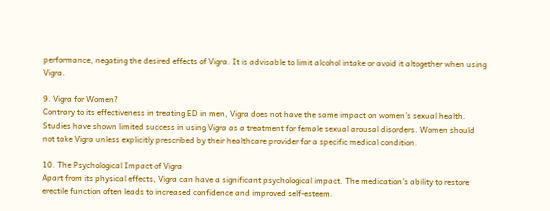performance, negating the desired effects of Vigra. It is advisable to limit alcohol intake or avoid it altogether when using Vigra.

9. Vigra for Women?
Contrary to its effectiveness in treating ED in men, Vigra does not have the same impact on women’s sexual health. Studies have shown limited success in using Vigra as a treatment for female sexual arousal disorders. Women should not take Vigra unless explicitly prescribed by their healthcare provider for a specific medical condition.

10. The Psychological Impact of Vigra
Apart from its physical effects, Vigra can have a significant psychological impact. The medication’s ability to restore erectile function often leads to increased confidence and improved self-esteem.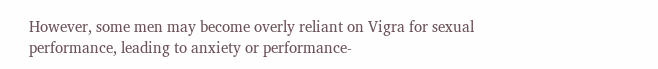However, some men may become overly reliant on Vigra for sexual performance, leading to anxiety or performance-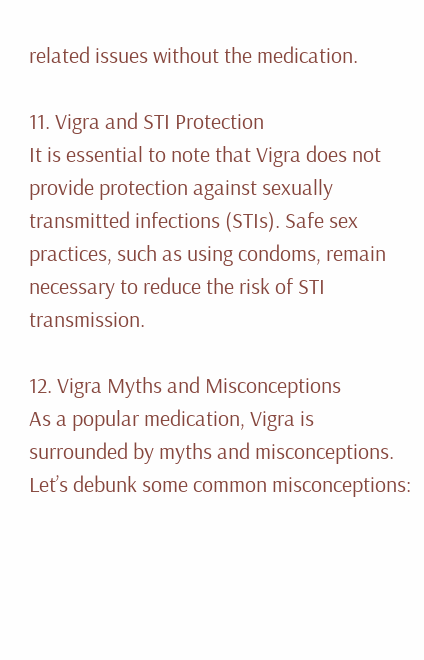related issues without the medication.

11. Vigra and STI Protection
It is essential to note that Vigra does not provide protection against sexually transmitted infections (STIs). Safe sex practices, such as using condoms, remain necessary to reduce the risk of STI transmission.

12. Vigra Myths and Misconceptions
As a popular medication, Vigra is surrounded by myths and misconceptions. Let’s debunk some common misconceptions: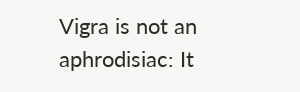Vigra is not an aphrodisiac: It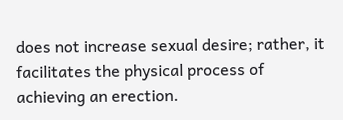does not increase sexual desire; rather, it facilitates the physical process of achieving an erection.